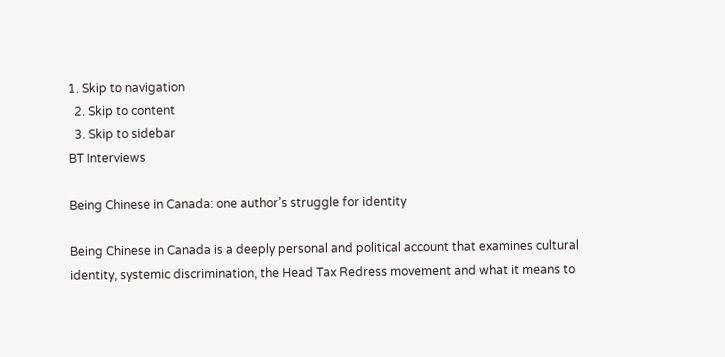1. Skip to navigation
  2. Skip to content
  3. Skip to sidebar
BT Interviews

Being Chinese in Canada: one author’s struggle for identity

Being Chinese in Canada is a deeply personal and political account that examines cultural identity, systemic discrimination, the Head Tax Redress movement and what it means to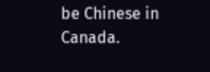be Chinese in Canada.